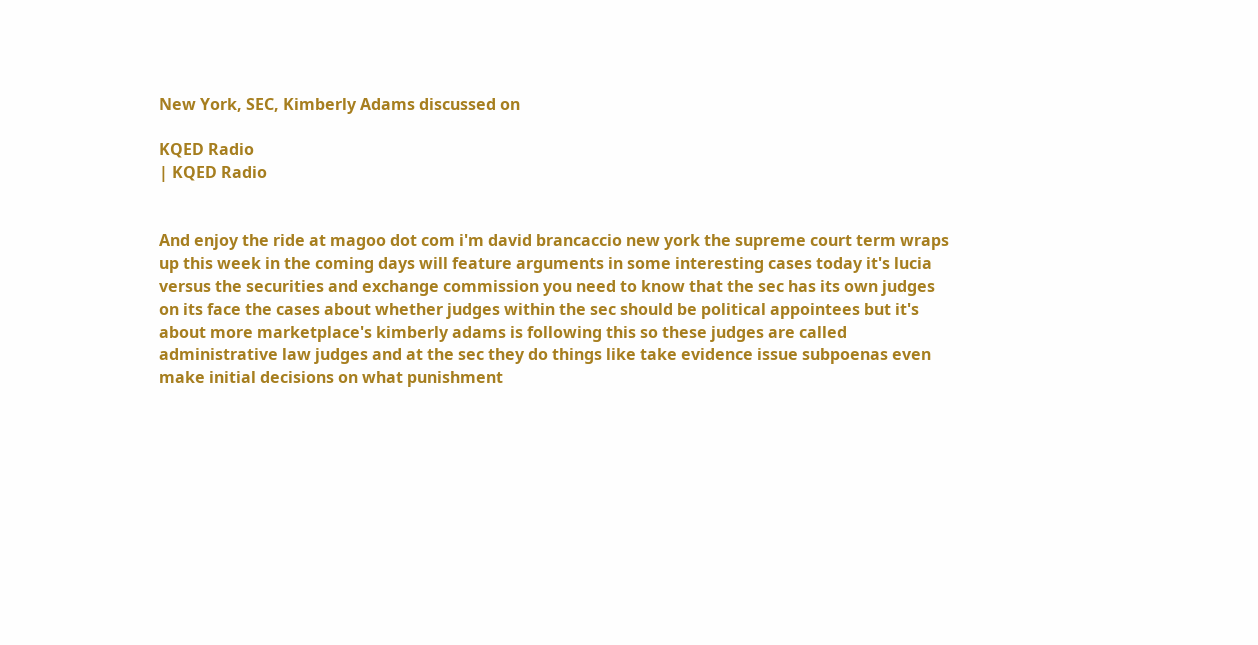New York, SEC, Kimberly Adams discussed on

KQED Radio
| KQED Radio


And enjoy the ride at magoo dot com i'm david brancaccio new york the supreme court term wraps up this week in the coming days will feature arguments in some interesting cases today it's lucia versus the securities and exchange commission you need to know that the sec has its own judges on its face the cases about whether judges within the sec should be political appointees but it's about more marketplace's kimberly adams is following this so these judges are called administrative law judges and at the sec they do things like take evidence issue subpoenas even make initial decisions on what punishment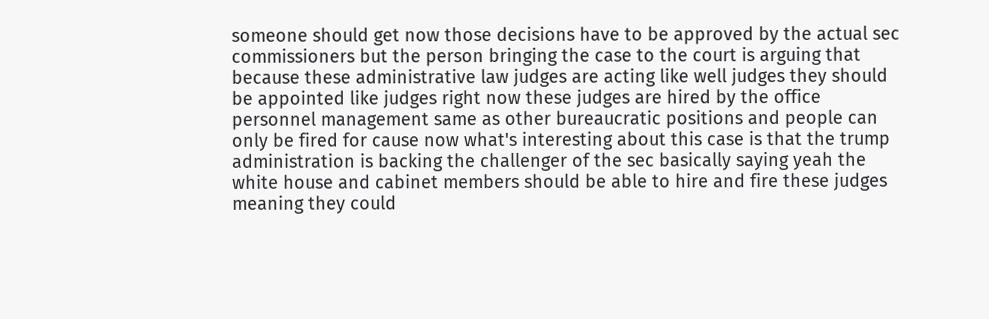someone should get now those decisions have to be approved by the actual sec commissioners but the person bringing the case to the court is arguing that because these administrative law judges are acting like well judges they should be appointed like judges right now these judges are hired by the office personnel management same as other bureaucratic positions and people can only be fired for cause now what's interesting about this case is that the trump administration is backing the challenger of the sec basically saying yeah the white house and cabinet members should be able to hire and fire these judges meaning they could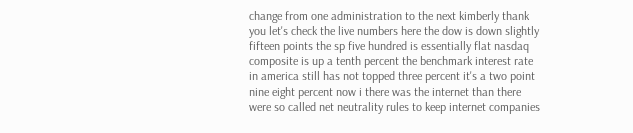change from one administration to the next kimberly thank you let's check the live numbers here the dow is down slightly fifteen points the sp five hundred is essentially flat nasdaq composite is up a tenth percent the benchmark interest rate in america still has not topped three percent it's a two point nine eight percent now i there was the internet than there were so called net neutrality rules to keep internet companies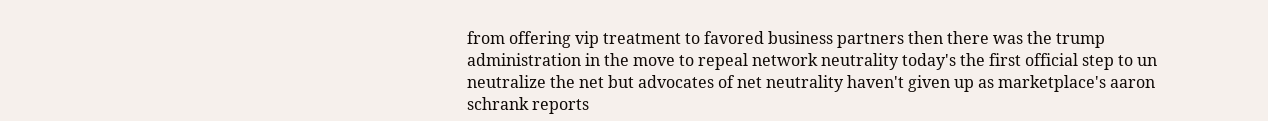from offering vip treatment to favored business partners then there was the trump administration in the move to repeal network neutrality today's the first official step to un neutralize the net but advocates of net neutrality haven't given up as marketplace's aaron schrank reports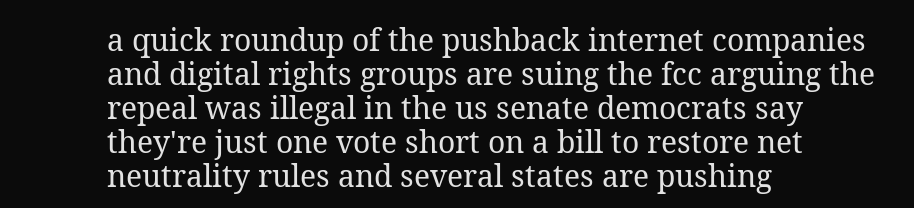a quick roundup of the pushback internet companies and digital rights groups are suing the fcc arguing the repeal was illegal in the us senate democrats say they're just one vote short on a bill to restore net neutrality rules and several states are pushing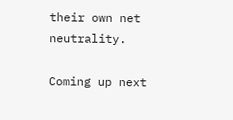their own net neutrality.

Coming up next